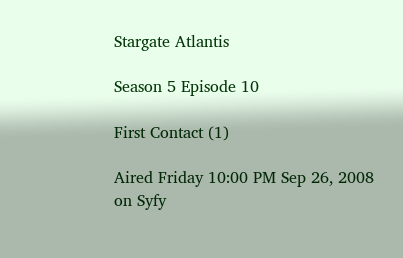Stargate Atlantis

Season 5 Episode 10

First Contact (1)

Aired Friday 10:00 PM Sep 26, 2008 on Syfy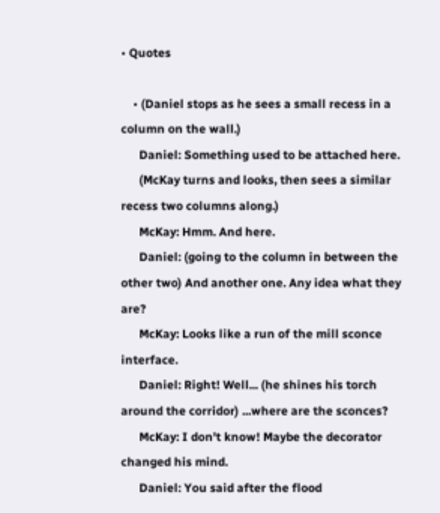• Quotes

    • (Daniel stops as he sees a small recess in a column on the wall.)
      Daniel: Something used to be attached here.
      (McKay turns and looks, then sees a similar recess two columns along.)
      McKay: Hmm. And here.
      Daniel: (going to the column in between the other two) And another one. Any idea what they are?
      McKay: Looks like a run of the mill sconce interface.
      Daniel: Right! Well... (he shines his torch around the corridor) ...where are the sconces?
      McKay: I don't know! Maybe the decorator changed his mind.
      Daniel: You said after the flood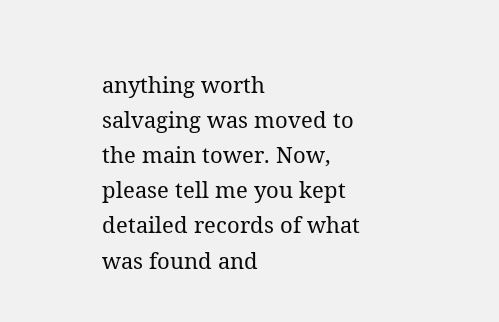anything worth salvaging was moved to the main tower. Now, please tell me you kept detailed records of what was found and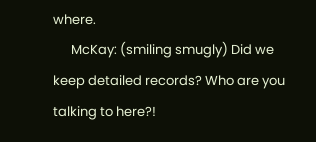where.
      McKay: (smiling smugly) Did we keep detailed records? Who are you talking to here?!